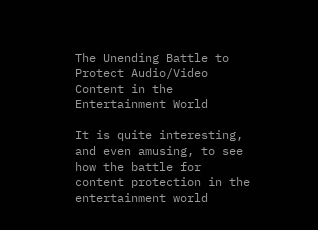The Unending Battle to Protect Audio/Video Content in the Entertainment World

It is quite interesting, and even amusing, to see how the battle for content protection in the entertainment world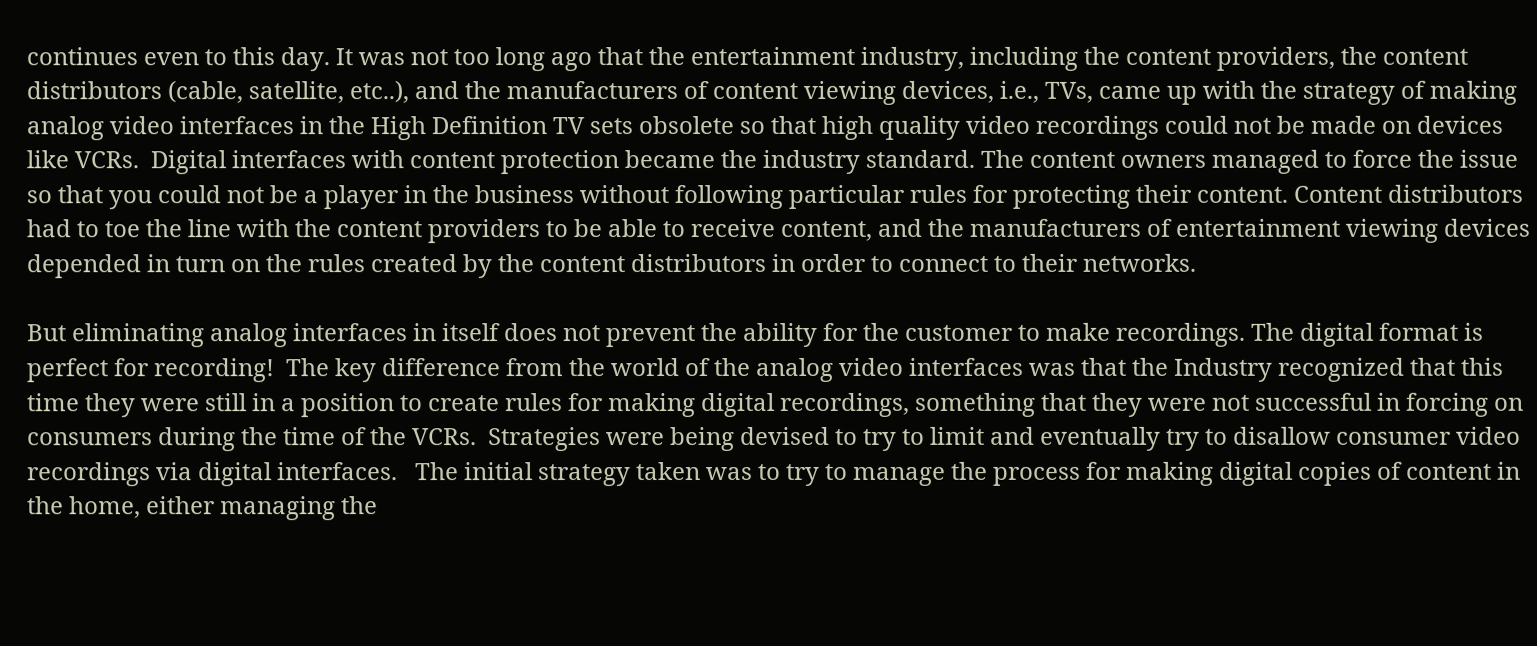continues even to this day. It was not too long ago that the entertainment industry, including the content providers, the content distributors (cable, satellite, etc..), and the manufacturers of content viewing devices, i.e., TVs, came up with the strategy of making analog video interfaces in the High Definition TV sets obsolete so that high quality video recordings could not be made on devices like VCRs.  Digital interfaces with content protection became the industry standard. The content owners managed to force the issue so that you could not be a player in the business without following particular rules for protecting their content. Content distributors had to toe the line with the content providers to be able to receive content, and the manufacturers of entertainment viewing devices depended in turn on the rules created by the content distributors in order to connect to their networks.

But eliminating analog interfaces in itself does not prevent the ability for the customer to make recordings. The digital format is perfect for recording!  The key difference from the world of the analog video interfaces was that the Industry recognized that this time they were still in a position to create rules for making digital recordings, something that they were not successful in forcing on consumers during the time of the VCRs.  Strategies were being devised to try to limit and eventually try to disallow consumer video recordings via digital interfaces.   The initial strategy taken was to try to manage the process for making digital copies of content in the home, either managing the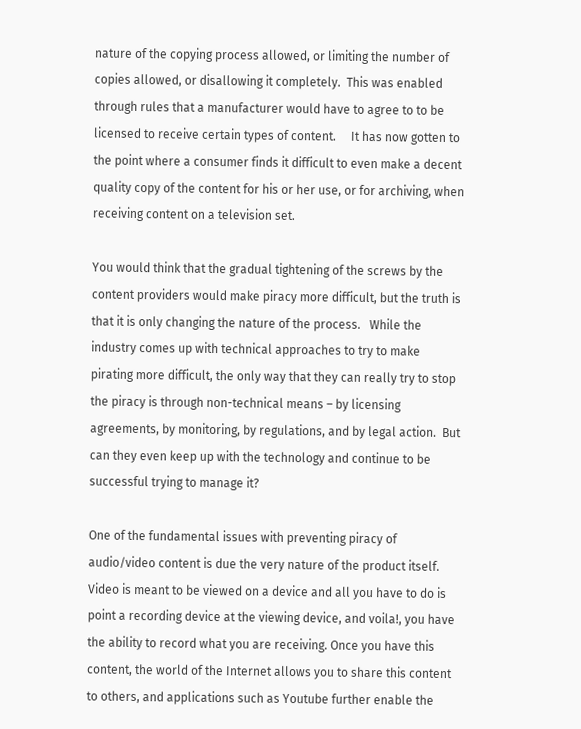nature of the copying process allowed, or limiting the number of copies allowed, or disallowing it completely.  This was enabled through rules that a manufacturer would have to agree to to be licensed to receive certain types of content.     It has now gotten to the point where a consumer finds it difficult to even make a decent quality copy of the content for his or her use, or for archiving, when receiving content on a television set.

You would think that the gradual tightening of the screws by the content providers would make piracy more difficult, but the truth is that it is only changing the nature of the process.   While the industry comes up with technical approaches to try to make pirating more difficult, the only way that they can really try to stop the piracy is through non-technical means – by licensing agreements, by monitoring, by regulations, and by legal action.  But can they even keep up with the technology and continue to be successful trying to manage it?

One of the fundamental issues with preventing piracy of audio/video content is due the very nature of the product itself. Video is meant to be viewed on a device and all you have to do is point a recording device at the viewing device, and voila!, you have the ability to record what you are receiving. Once you have this content, the world of the Internet allows you to share this content to others, and applications such as Youtube further enable the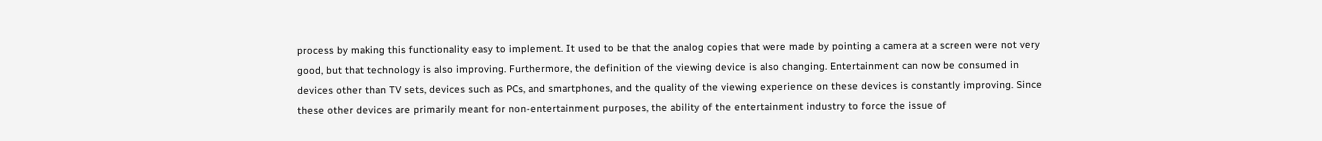process by making this functionality easy to implement. It used to be that the analog copies that were made by pointing a camera at a screen were not very good, but that technology is also improving. Furthermore, the definition of the viewing device is also changing. Entertainment can now be consumed in devices other than TV sets, devices such as PCs, and smartphones, and the quality of the viewing experience on these devices is constantly improving. Since these other devices are primarily meant for non-entertainment purposes, the ability of the entertainment industry to force the issue of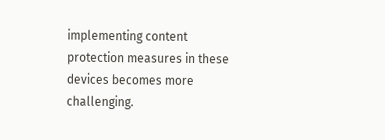implementing content protection measures in these devices becomes more challenging.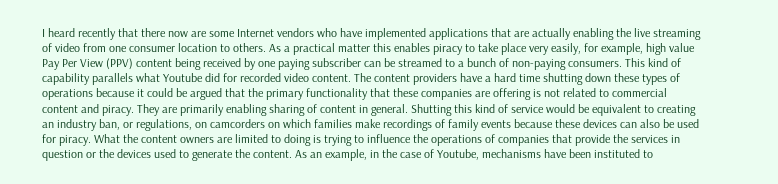I heard recently that there now are some Internet vendors who have implemented applications that are actually enabling the live streaming of video from one consumer location to others. As a practical matter this enables piracy to take place very easily, for example, high value Pay Per View (PPV) content being received by one paying subscriber can be streamed to a bunch of non-paying consumers. This kind of capability parallels what Youtube did for recorded video content. The content providers have a hard time shutting down these types of operations because it could be argued that the primary functionality that these companies are offering is not related to commercial content and piracy. They are primarily enabling sharing of content in general. Shutting this kind of service would be equivalent to creating an industry ban, or regulations, on camcorders on which families make recordings of family events because these devices can also be used for piracy. What the content owners are limited to doing is trying to influence the operations of companies that provide the services in question or the devices used to generate the content. As an example, in the case of Youtube, mechanisms have been instituted to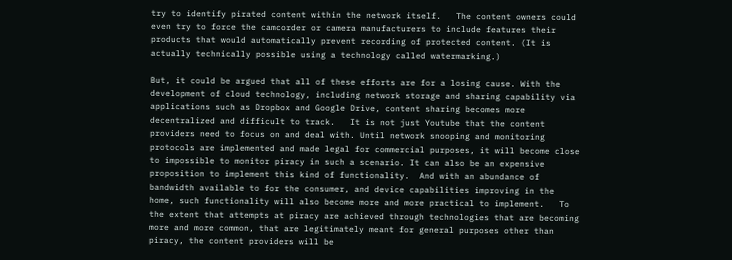try to identify pirated content within the network itself.   The content owners could even try to force the camcorder or camera manufacturers to include features their products that would automatically prevent recording of protected content. (It is actually technically possible using a technology called watermarking.)

But, it could be argued that all of these efforts are for a losing cause. With the development of cloud technology, including network storage and sharing capability via applications such as Dropbox and Google Drive, content sharing becomes more decentralized and difficult to track.   It is not just Youtube that the content providers need to focus on and deal with. Until network snooping and monitoring protocols are implemented and made legal for commercial purposes, it will become close to impossible to monitor piracy in such a scenario. It can also be an expensive proposition to implement this kind of functionality.  And with an abundance of bandwidth available to for the consumer, and device capabilities improving in the home, such functionality will also become more and more practical to implement.   To the extent that attempts at piracy are achieved through technologies that are becoming more and more common, that are legitimately meant for general purposes other than piracy, the content providers will be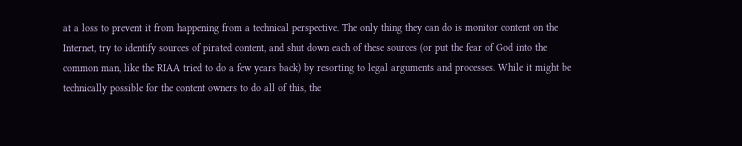at a loss to prevent it from happening from a technical perspective. The only thing they can do is monitor content on the Internet, try to identify sources of pirated content, and shut down each of these sources (or put the fear of God into the common man, like the RIAA tried to do a few years back) by resorting to legal arguments and processes. While it might be technically possible for the content owners to do all of this, the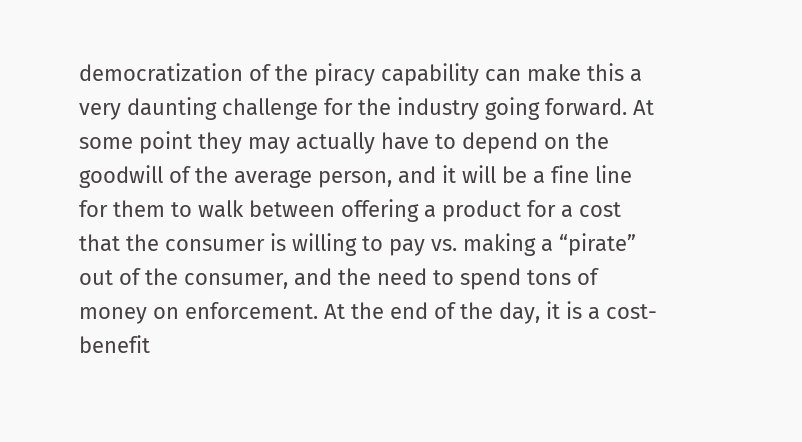democratization of the piracy capability can make this a very daunting challenge for the industry going forward. At some point they may actually have to depend on the goodwill of the average person, and it will be a fine line for them to walk between offering a product for a cost that the consumer is willing to pay vs. making a “pirate” out of the consumer, and the need to spend tons of money on enforcement. At the end of the day, it is a cost-benefit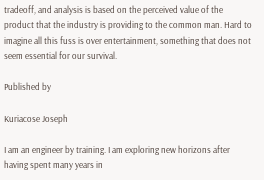tradeoff, and analysis is based on the perceived value of the product that the industry is providing to the common man. Hard to imagine all this fuss is over entertainment, something that does not seem essential for our survival.

Published by

Kuriacose Joseph

I am an engineer by training. I am exploring new horizons after having spent many years in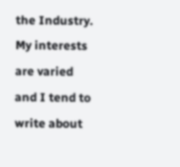the Industry. My interests are varied and I tend to write about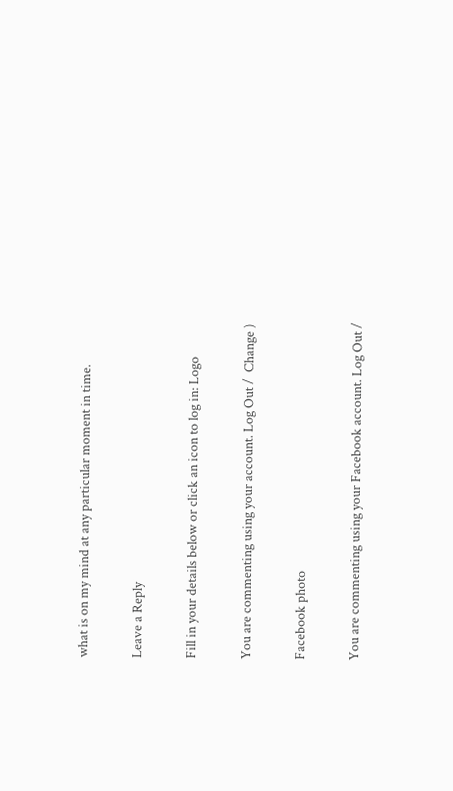what is on my mind at any particular moment in time.

Leave a Reply

Fill in your details below or click an icon to log in: Logo

You are commenting using your account. Log Out /  Change )

Facebook photo

You are commenting using your Facebook account. Log Out /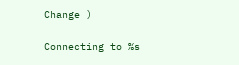Change )

Connecting to %s